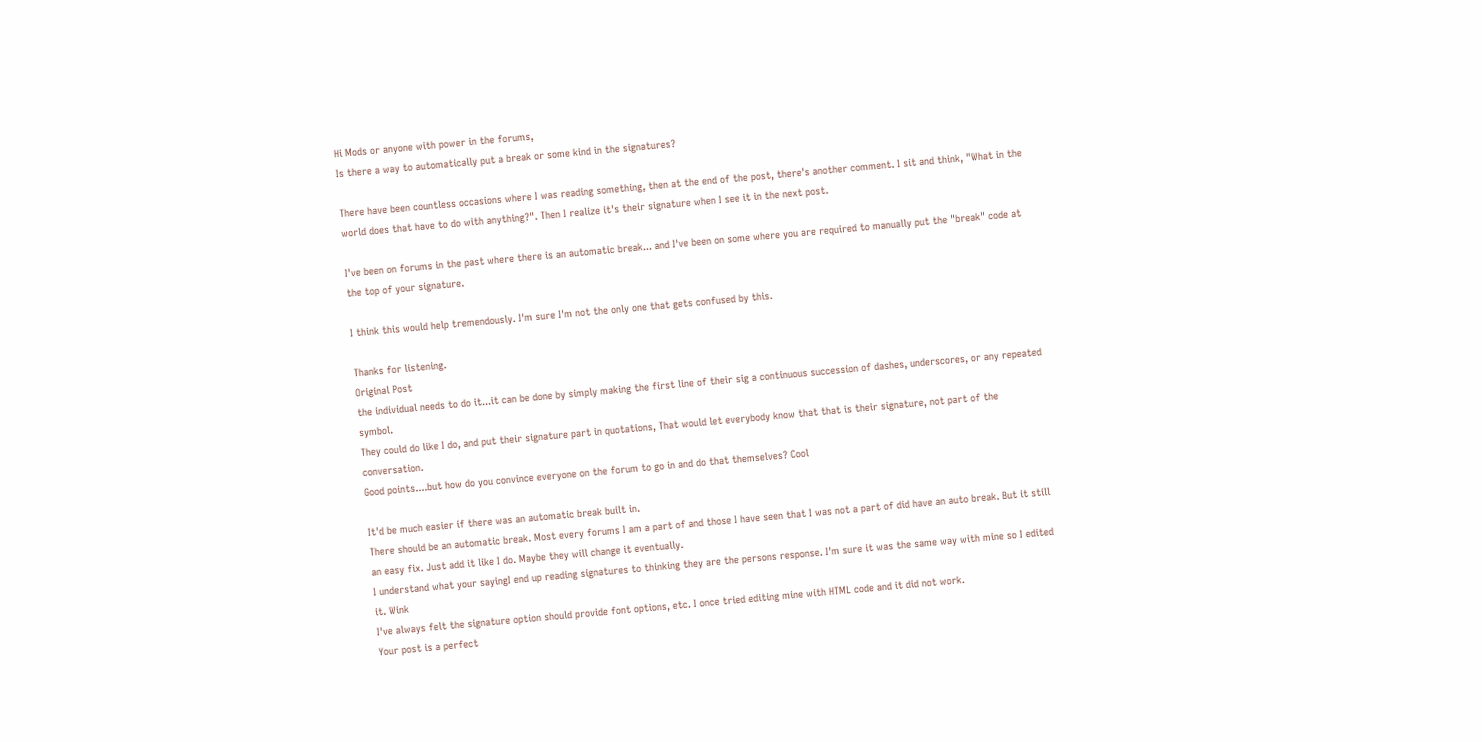Hi Mods or anyone with power in the forums,
Is there a way to automatically put a break or some kind in the signatures?

There have been countless occasions where I was reading something, then at the end of the post, there's another comment. I sit and think, "What in the world does that have to do with anything?". Then I realize it's their signature when I see it in the next post.

I've been on forums in the past where there is an automatic break... and I've been on some where you are required to manually put the "break" code at the top of your signature.

I think this would help tremendously. I'm sure I'm not the only one that gets confused by this.

Thanks for listening.
Original Post
the individual needs to do it...it can be done by simply making the first line of their sig a continuous succession of dashes, underscores, or any repeated symbol.
They could do like I do, and put their signature part in quotations, That would let everybody know that that is their signature, not part of the conversation.
Good points....but how do you convince everyone on the forum to go in and do that themselves? Cool

It'd be much easier if there was an automatic break built in.
There should be an automatic break. Most every forums I am a part of and those I have seen that I was not a part of did have an auto break. But it still an easy fix. Just add it like I do. Maybe they will change it eventually.
I understand what your sayingI end up reading signatures to thinking they are the persons response. I'm sure it was the same way with mine so I edited it. Wink
I've always felt the signature option should provide font options, etc. I once tried editing mine with HTML code and it did not work.
Your post is a perfect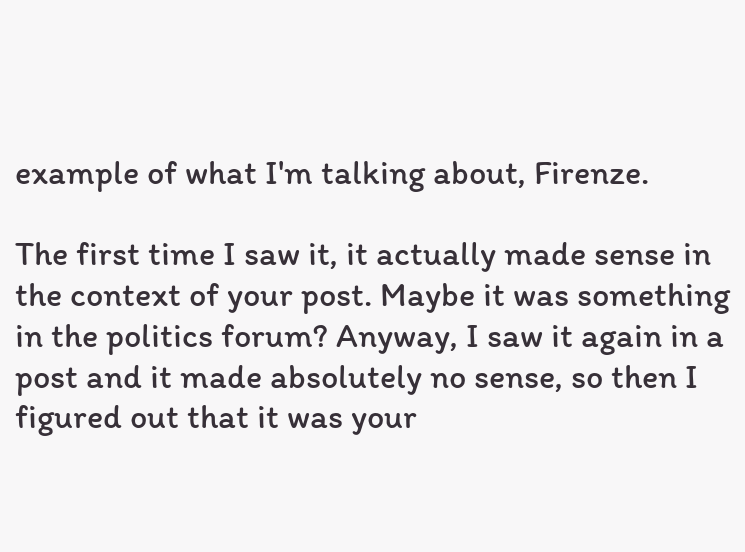example of what I'm talking about, Firenze.

The first time I saw it, it actually made sense in the context of your post. Maybe it was something in the politics forum? Anyway, I saw it again in a post and it made absolutely no sense, so then I figured out that it was your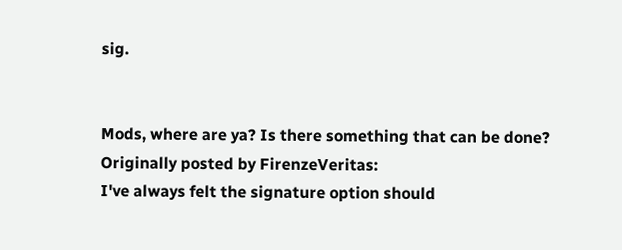sig.


Mods, where are ya? Is there something that can be done?
Originally posted by FirenzeVeritas:
I've always felt the signature option should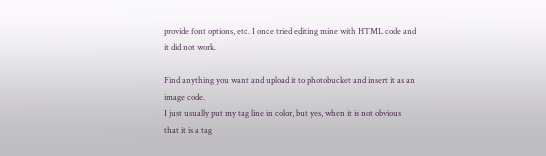provide font options, etc. I once tried editing mine with HTML code and it did not work.

Find anything you want and upload it to photobucket and insert it as an image code.
I just usually put my tag line in color, but yes, when it is not obvious that it is a tag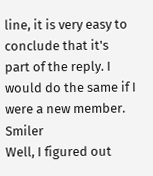line, it is very easy to conclude that it's part of the reply. I would do the same if I were a new member. Smiler
Well, I figured out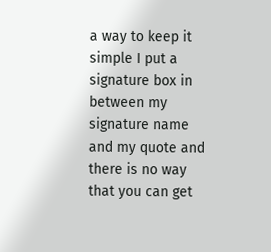a way to keep it simple I put a signature box in between my signature name and my quote and there is no way that you can get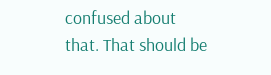confused about that. That should be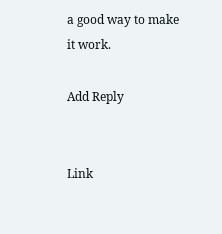a good way to make it work.

Add Reply


Link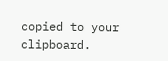copied to your clipboard.